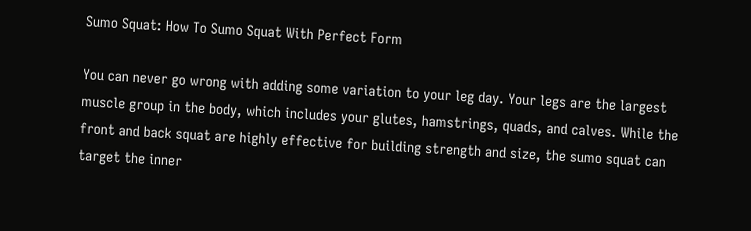Sumo Squat: How To Sumo Squat With Perfect Form

You can never go wrong with adding some variation to your leg day. Your legs are the largest muscle group in the body, which includes your glutes, hamstrings, quads, and calves. While the front and back squat are highly effective for building strength and size, the sumo squat can target the inner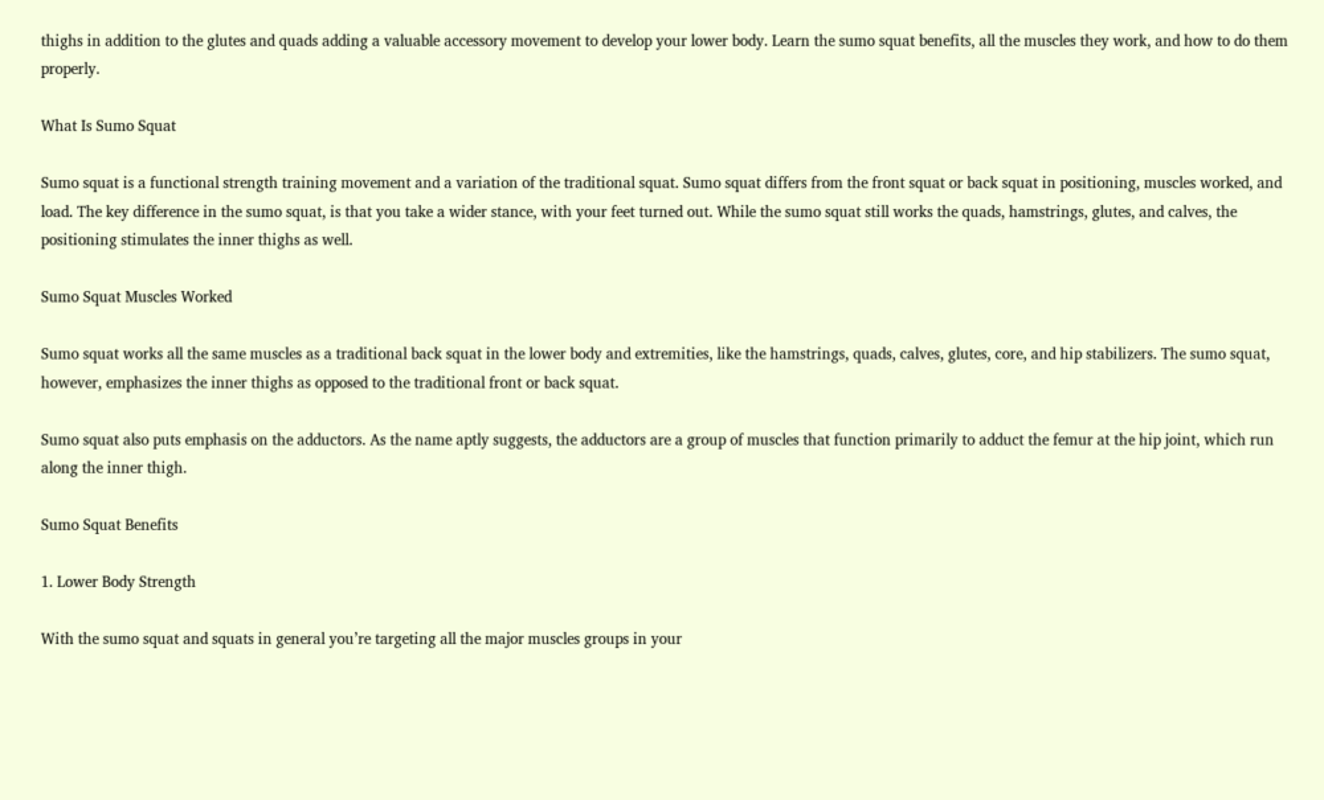thighs in addition to the glutes and quads adding a valuable accessory movement to develop your lower body. Learn the sumo squat benefits, all the muscles they work, and how to do them properly.

What Is Sumo Squat

Sumo squat is a functional strength training movement and a variation of the traditional squat. Sumo squat differs from the front squat or back squat in positioning, muscles worked, and load. The key difference in the sumo squat, is that you take a wider stance, with your feet turned out. While the sumo squat still works the quads, hamstrings, glutes, and calves, the positioning stimulates the inner thighs as well.

Sumo Squat Muscles Worked

Sumo squat works all the same muscles as a traditional back squat in the lower body and extremities, like the hamstrings, quads, calves, glutes, core, and hip stabilizers. The sumo squat, however, emphasizes the inner thighs as opposed to the traditional front or back squat.

Sumo squat also puts emphasis on the adductors. As the name aptly suggests, the adductors are a group of muscles that function primarily to adduct the femur at the hip joint, which run along the inner thigh.

Sumo Squat Benefits

1. Lower Body Strength

With the sumo squat and squats in general you’re targeting all the major muscles groups in your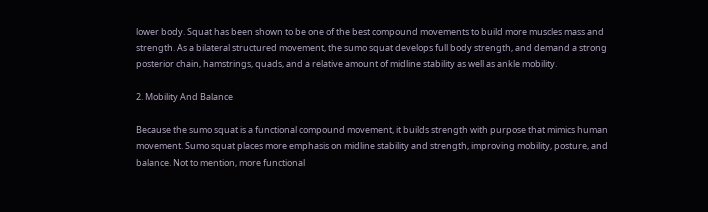lower body. Squat has been shown to be one of the best compound movements to build more muscles mass and strength. As a bilateral structured movement, the sumo squat develops full body strength, and demand a strong posterior chain, hamstrings, quads, and a relative amount of midline stability as well as ankle mobility.

2. Mobility And Balance

Because the sumo squat is a functional compound movement, it builds strength with purpose that mimics human movement. Sumo squat places more emphasis on midline stability and strength, improving mobility, posture, and balance. Not to mention, more functional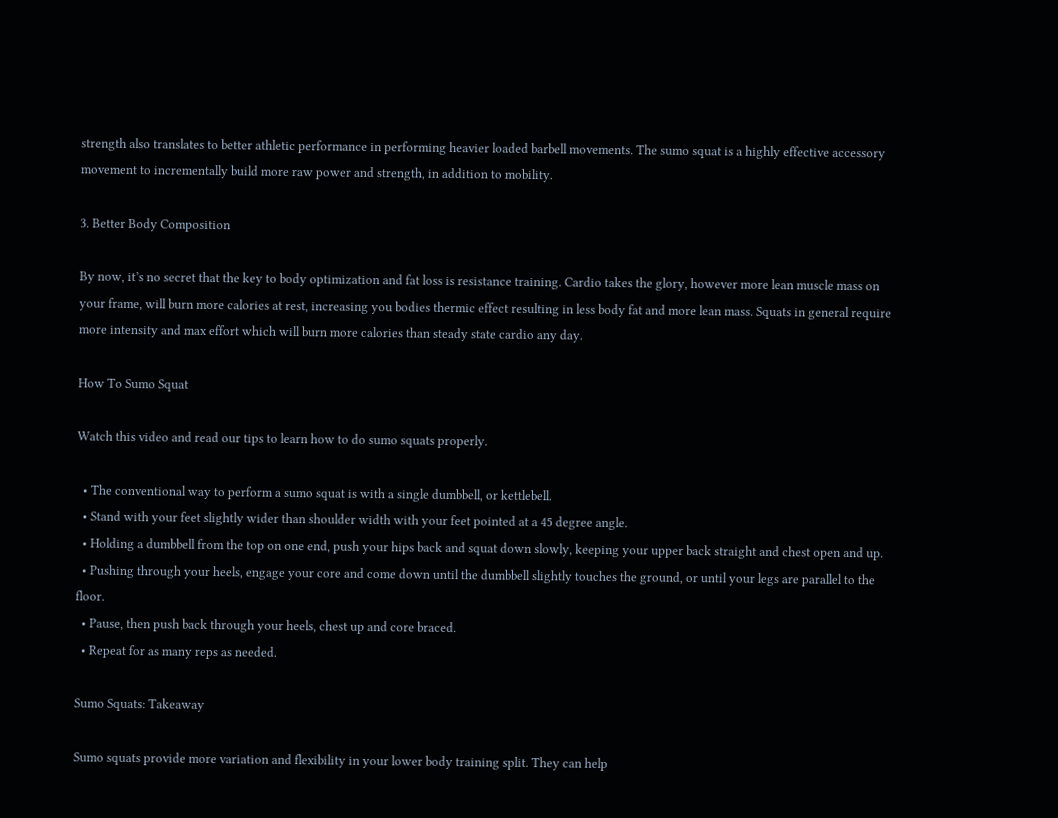strength also translates to better athletic performance in performing heavier loaded barbell movements. The sumo squat is a highly effective accessory movement to incrementally build more raw power and strength, in addition to mobility.

3. Better Body Composition

By now, it’s no secret that the key to body optimization and fat loss is resistance training. Cardio takes the glory, however more lean muscle mass on your frame, will burn more calories at rest, increasing you bodies thermic effect resulting in less body fat and more lean mass. Squats in general require more intensity and max effort which will burn more calories than steady state cardio any day.

How To Sumo Squat

Watch this video and read our tips to learn how to do sumo squats properly.

  • The conventional way to perform a sumo squat is with a single dumbbell, or kettlebell.
  • Stand with your feet slightly wider than shoulder width with your feet pointed at a 45 degree angle.
  • Holding a dumbbell from the top on one end, push your hips back and squat down slowly, keeping your upper back straight and chest open and up.
  • Pushing through your heels, engage your core and come down until the dumbbell slightly touches the ground, or until your legs are parallel to the floor.
  • Pause, then push back through your heels, chest up and core braced.
  • Repeat for as many reps as needed.

Sumo Squats: Takeaway

Sumo squats provide more variation and flexibility in your lower body training split. They can help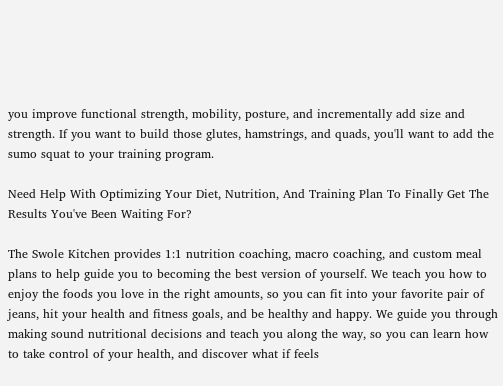you improve functional strength, mobility, posture, and incrementally add size and strength. If you want to build those glutes, hamstrings, and quads, you'll want to add the sumo squat to your training program.

Need Help With Optimizing Your Diet, Nutrition, And Training Plan To Finally Get The Results You've Been Waiting For?

The Swole Kitchen provides 1:1 nutrition coaching, macro coaching, and custom meal plans to help guide you to becoming the best version of yourself. We teach you how to enjoy the foods you love in the right amounts, so you can fit into your favorite pair of jeans, hit your health and fitness goals, and be healthy and happy. We guide you through making sound nutritional decisions and teach you along the way, so you can learn how to take control of your health, and discover what if feels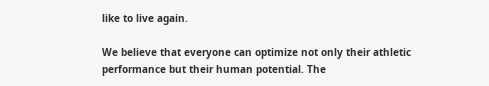like to live again.

We believe that everyone can optimize not only their athletic performance but their human potential. The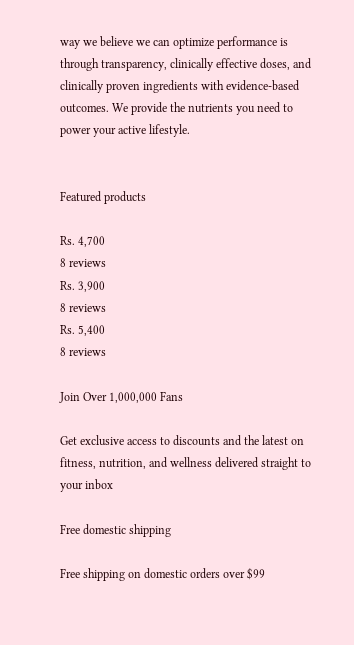way we believe we can optimize performance is through transparency, clinically effective doses, and clinically proven ingredients with evidence-based outcomes. We provide the nutrients you need to power your active lifestyle.


Featured products

Rs. 4,700
8 reviews
Rs. 3,900
8 reviews
Rs. 5,400
8 reviews

Join Over 1,000,000 Fans

Get exclusive access to discounts and the latest on fitness, nutrition, and wellness delivered straight to your inbox

Free domestic shipping

Free shipping on domestic orders over $99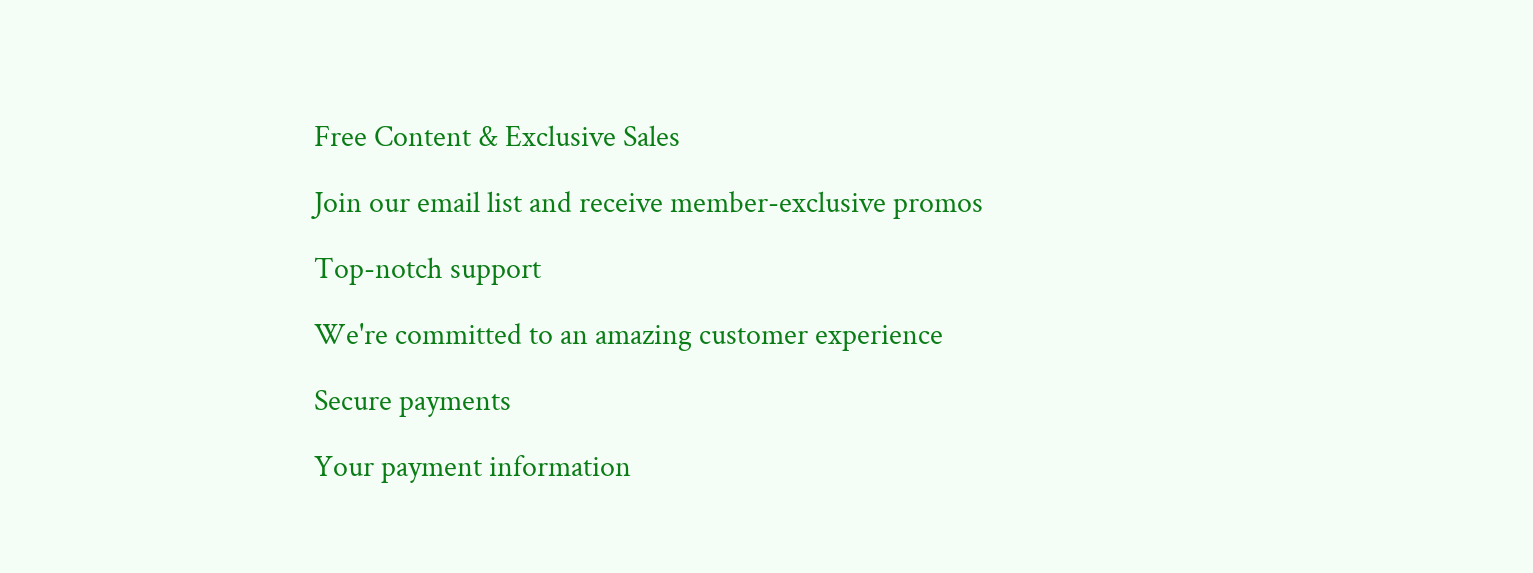Free Content & Exclusive Sales

Join our email list and receive member-exclusive promos

Top-notch support

We're committed to an amazing customer experience

Secure payments

Your payment information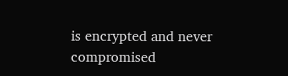is encrypted and never compromised